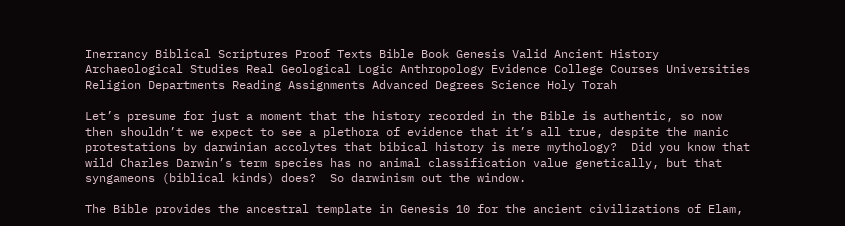Inerrancy Biblical Scriptures Proof Texts Bible Book Genesis Valid Ancient History Archaeological Studies Real Geological Logic Anthropology Evidence College Courses Universities Religion Departments Reading Assignments Advanced Degrees Science Holy Torah

Let’s presume for just a moment that the history recorded in the Bible is authentic, so now then shouldn’t we expect to see a plethora of evidence that it’s all true, despite the manic protestations by darwinian accolytes that bibical history is mere mythology?  Did you know that wild Charles Darwin’s term species has no animal classification value genetically, but that syngameons (biblical kinds) does?  So darwinism out the window.

The Bible provides the ancestral template in Genesis 10 for the ancient civilizations of Elam,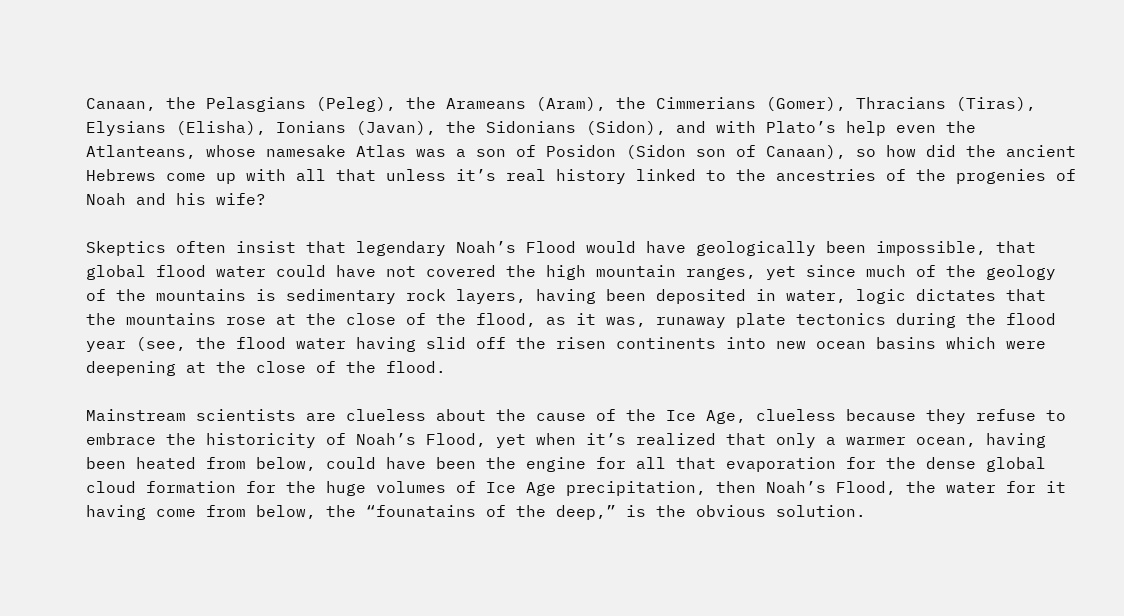Canaan, the Pelasgians (Peleg), the Arameans (Aram), the Cimmerians (Gomer), Thracians (Tiras), Elysians (Elisha), Ionians (Javan), the Sidonians (Sidon), and with Plato’s help even the Atlanteans, whose namesake Atlas was a son of Posidon (Sidon son of Canaan), so how did the ancient Hebrews come up with all that unless it’s real history linked to the ancestries of the progenies of Noah and his wife?

Skeptics often insist that legendary Noah’s Flood would have geologically been impossible, that global flood water could have not covered the high mountain ranges, yet since much of the geology of the mountains is sedimentary rock layers, having been deposited in water, logic dictates that the mountains rose at the close of the flood, as it was, runaway plate tectonics during the flood year (see, the flood water having slid off the risen continents into new ocean basins which were deepening at the close of the flood.

Mainstream scientists are clueless about the cause of the Ice Age, clueless because they refuse to embrace the historicity of Noah’s Flood, yet when it’s realized that only a warmer ocean, having been heated from below, could have been the engine for all that evaporation for the dense global cloud formation for the huge volumes of Ice Age precipitation, then Noah’s Flood, the water for it having come from below, the “founatains of the deep,” is the obvious solution.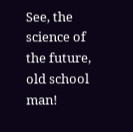See, the science of the future, old school man!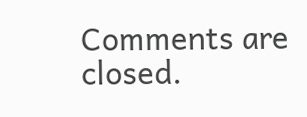Comments are closed.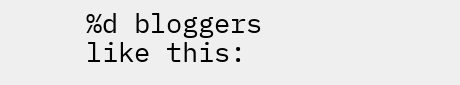%d bloggers like this: